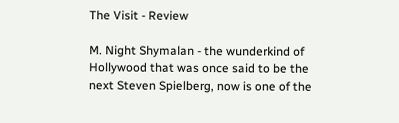The Visit - Review

M. Night Shymalan - the wunderkind of Hollywood that was once said to be the next Steven Spielberg, now is one of the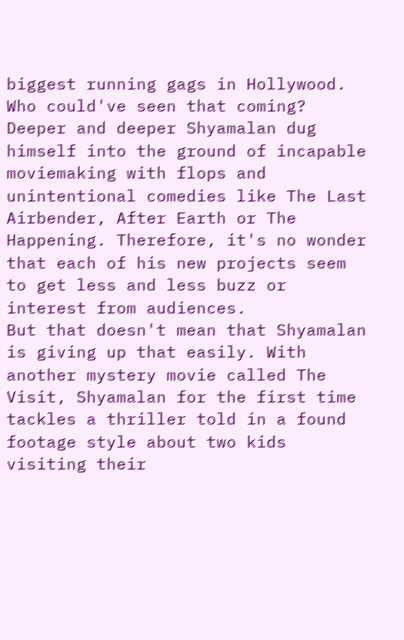biggest running gags in Hollywood. Who could've seen that coming?
Deeper and deeper Shyamalan dug himself into the ground of incapable moviemaking with flops and unintentional comedies like The Last Airbender, After Earth or The Happening. Therefore, it's no wonder that each of his new projects seem to get less and less buzz or interest from audiences.
But that doesn't mean that Shyamalan is giving up that easily. With another mystery movie called The Visit, Shyamalan for the first time tackles a thriller told in a found footage style about two kids visiting their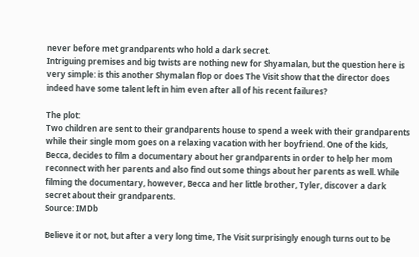never before met grandparents who hold a dark secret.
Intriguing premises and big twists are nothing new for Shyamalan, but the question here is very simple: is this another Shymalan flop or does The Visit show that the director does indeed have some talent left in him even after all of his recent failures?

The plot:
Two children are sent to their grandparents house to spend a week with their grandparents while their single mom goes on a relaxing vacation with her boyfriend. One of the kids, Becca, decides to film a documentary about her grandparents in order to help her mom reconnect with her parents and also find out some things about her parents as well. While filming the documentary, however, Becca and her little brother, Tyler, discover a dark secret about their grandparents.
Source: IMDb

Believe it or not, but after a very long time, The Visit surprisingly enough turns out to be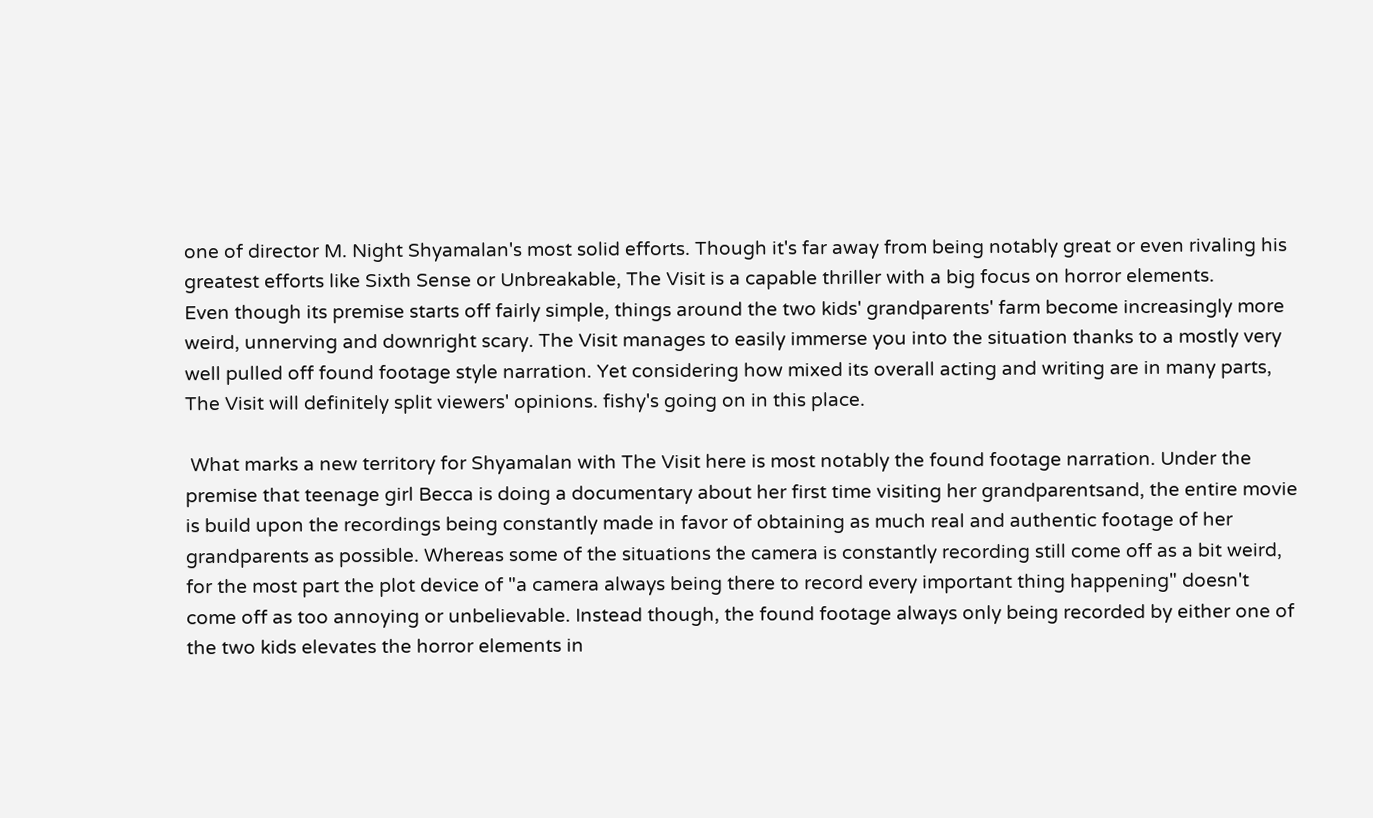one of director M. Night Shyamalan's most solid efforts. Though it's far away from being notably great or even rivaling his greatest efforts like Sixth Sense or Unbreakable, The Visit is a capable thriller with a big focus on horror elements.
Even though its premise starts off fairly simple, things around the two kids' grandparents' farm become increasingly more weird, unnerving and downright scary. The Visit manages to easily immerse you into the situation thanks to a mostly very well pulled off found footage style narration. Yet considering how mixed its overall acting and writing are in many parts, The Visit will definitely split viewers' opinions. fishy's going on in this place.

 What marks a new territory for Shyamalan with The Visit here is most notably the found footage narration. Under the premise that teenage girl Becca is doing a documentary about her first time visiting her grandparentsand, the entire movie is build upon the recordings being constantly made in favor of obtaining as much real and authentic footage of her grandparents as possible. Whereas some of the situations the camera is constantly recording still come off as a bit weird, for the most part the plot device of "a camera always being there to record every important thing happening" doesn't come off as too annoying or unbelievable. Instead though, the found footage always only being recorded by either one of the two kids elevates the horror elements in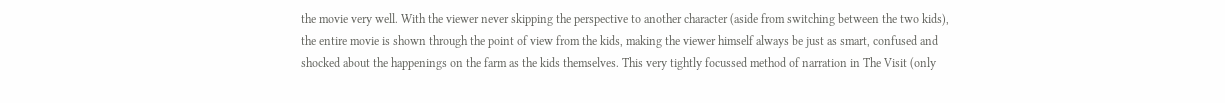the movie very well. With the viewer never skipping the perspective to another character (aside from switching between the two kids), the entire movie is shown through the point of view from the kids, making the viewer himself always be just as smart, confused and shocked about the happenings on the farm as the kids themselves. This very tightly focussed method of narration in The Visit (only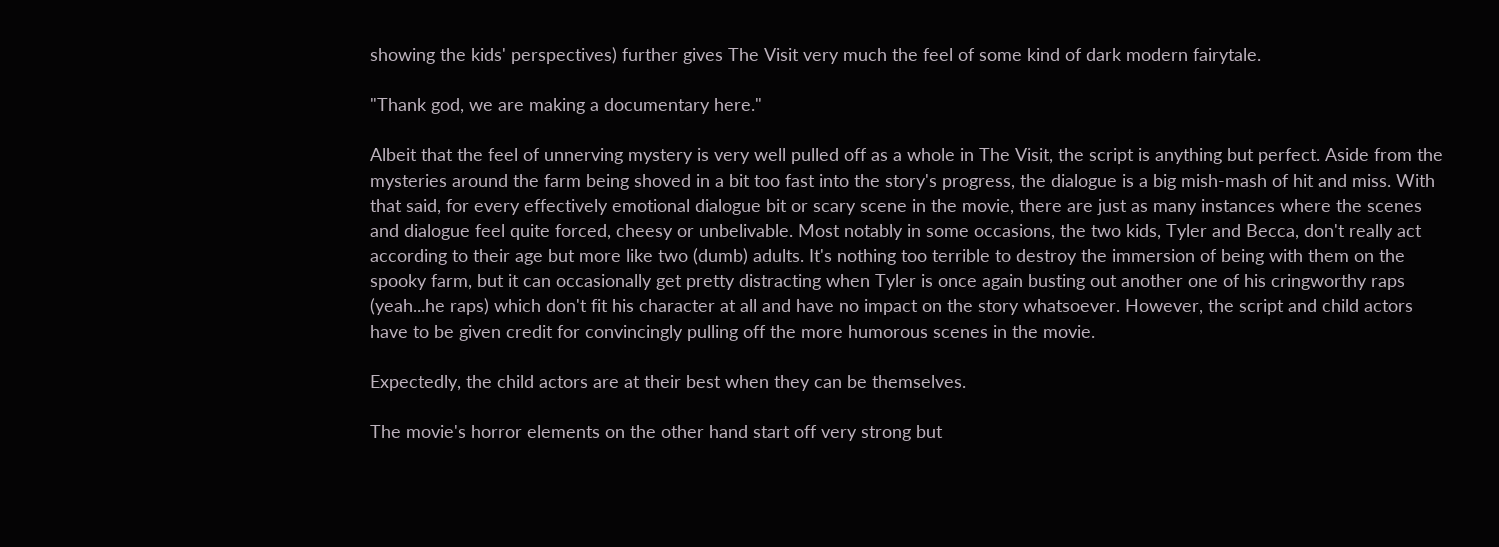showing the kids' perspectives) further gives The Visit very much the feel of some kind of dark modern fairytale.

"Thank god, we are making a documentary here."

Albeit that the feel of unnerving mystery is very well pulled off as a whole in The Visit, the script is anything but perfect. Aside from the mysteries around the farm being shoved in a bit too fast into the story's progress, the dialogue is a big mish-mash of hit and miss. With that said, for every effectively emotional dialogue bit or scary scene in the movie, there are just as many instances where the scenes and dialogue feel quite forced, cheesy or unbelivable. Most notably in some occasions, the two kids, Tyler and Becca, don't really act according to their age but more like two (dumb) adults. It's nothing too terrible to destroy the immersion of being with them on the spooky farm, but it can occasionally get pretty distracting when Tyler is once again busting out another one of his cringworthy raps (yeah...he raps) which don't fit his character at all and have no impact on the story whatsoever. However, the script and child actors have to be given credit for convincingly pulling off the more humorous scenes in the movie.

Expectedly, the child actors are at their best when they can be themselves.

The movie's horror elements on the other hand start off very strong but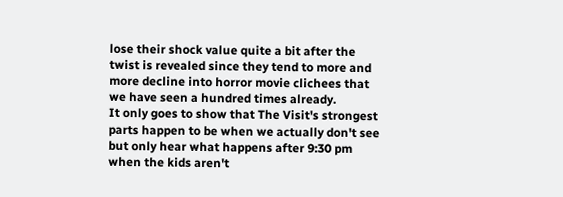lose their shock value quite a bit after the twist is revealed since they tend to more and more decline into horror movie clichees that we have seen a hundred times already.
It only goes to show that The Visit's strongest parts happen to be when we actually don't see but only hear what happens after 9:30 pm when the kids aren't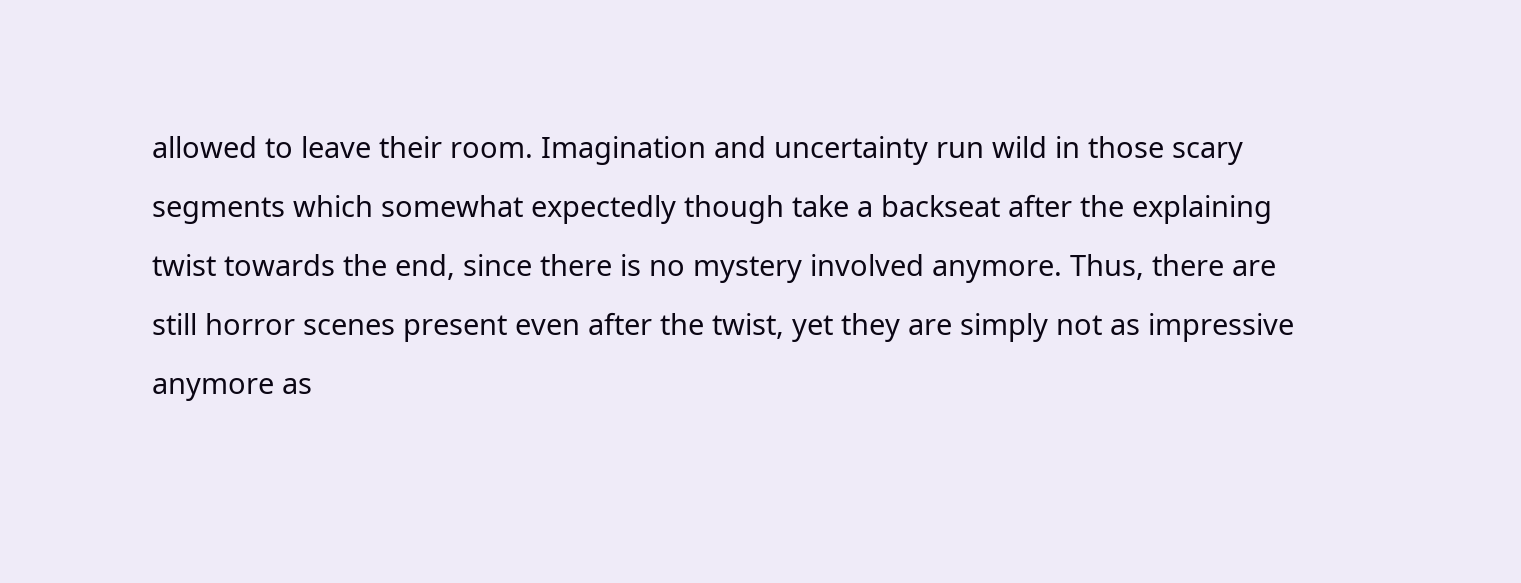allowed to leave their room. Imagination and uncertainty run wild in those scary segments which somewhat expectedly though take a backseat after the explaining twist towards the end, since there is no mystery involved anymore. Thus, there are still horror scenes present even after the twist, yet they are simply not as impressive anymore as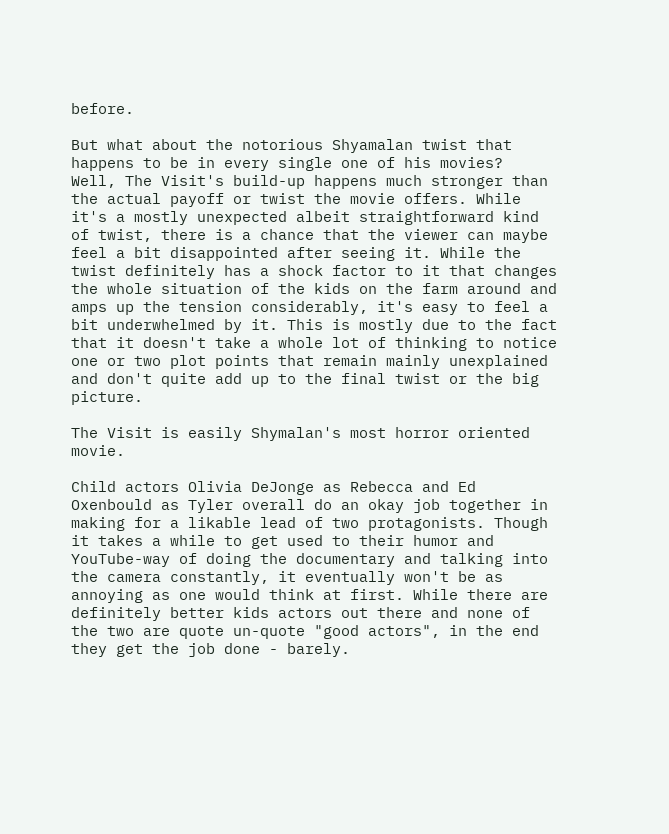before.

But what about the notorious Shyamalan twist that happens to be in every single one of his movies?
Well, The Visit's build-up happens much stronger than the actual payoff or twist the movie offers. While it's a mostly unexpected albeit straightforward kind of twist, there is a chance that the viewer can maybe feel a bit disappointed after seeing it. While the twist definitely has a shock factor to it that changes the whole situation of the kids on the farm around and amps up the tension considerably, it's easy to feel a bit underwhelmed by it. This is mostly due to the fact that it doesn't take a whole lot of thinking to notice one or two plot points that remain mainly unexplained and don't quite add up to the final twist or the big picture.

The Visit is easily Shymalan's most horror oriented movie.

Child actors Olivia DeJonge as Rebecca and Ed Oxenbould as Tyler overall do an okay job together in making for a likable lead of two protagonists. Though it takes a while to get used to their humor and YouTube-way of doing the documentary and talking into the camera constantly, it eventually won't be as annoying as one would think at first. While there are definitely better kids actors out there and none of the two are quote un-quote "good actors", in the end they get the job done - barely.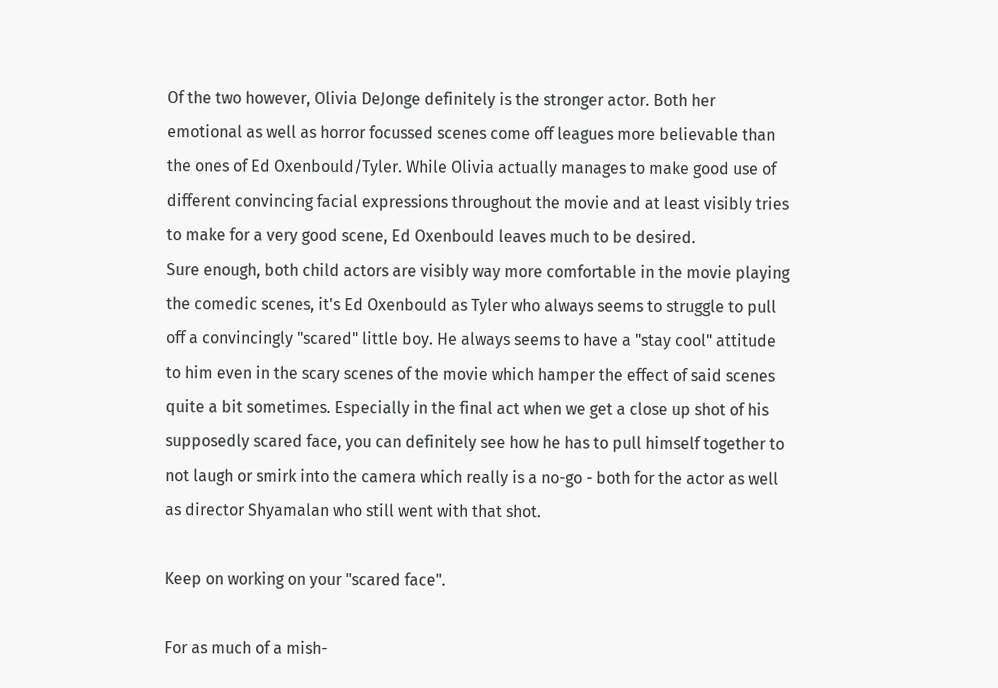Of the two however, Olivia DeJonge definitely is the stronger actor. Both her emotional as well as horror focussed scenes come off leagues more believable than the ones of Ed Oxenbould/Tyler. While Olivia actually manages to make good use of different convincing facial expressions throughout the movie and at least visibly tries to make for a very good scene, Ed Oxenbould leaves much to be desired.
Sure enough, both child actors are visibly way more comfortable in the movie playing the comedic scenes, it's Ed Oxenbould as Tyler who always seems to struggle to pull off a convincingly "scared" little boy. He always seems to have a "stay cool" attitude to him even in the scary scenes of the movie which hamper the effect of said scenes quite a bit sometimes. Especially in the final act when we get a close up shot of his supposedly scared face, you can definitely see how he has to pull himself together to not laugh or smirk into the camera which really is a no-go - both for the actor as well as director Shyamalan who still went with that shot.

Keep on working on your "scared face".

For as much of a mish-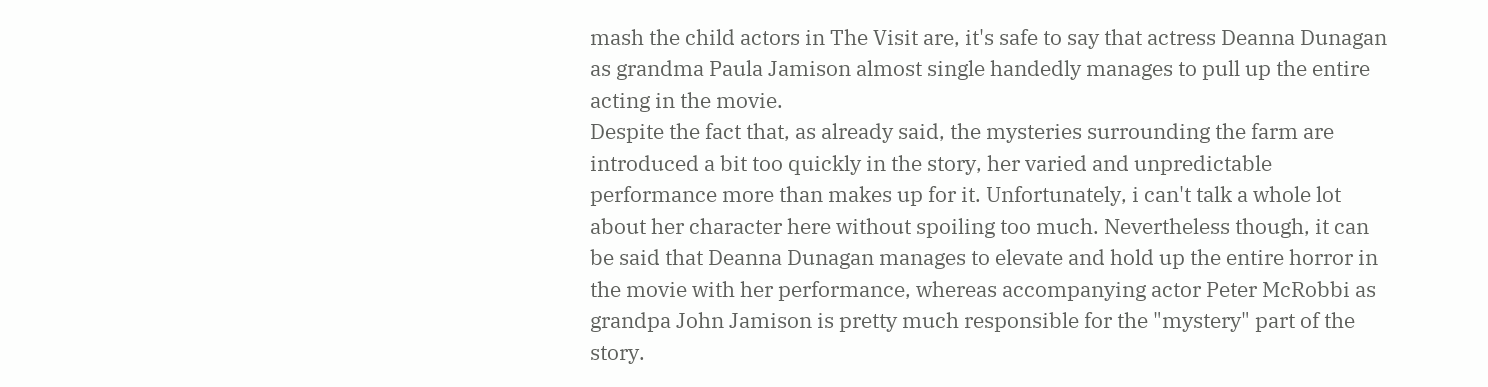mash the child actors in The Visit are, it's safe to say that actress Deanna Dunagan as grandma Paula Jamison almost single handedly manages to pull up the entire acting in the movie.
Despite the fact that, as already said, the mysteries surrounding the farm are introduced a bit too quickly in the story, her varied and unpredictable performance more than makes up for it. Unfortunately, i can't talk a whole lot about her character here without spoiling too much. Nevertheless though, it can be said that Deanna Dunagan manages to elevate and hold up the entire horror in the movie with her performance, whereas accompanying actor Peter McRobbi as grandpa John Jamison is pretty much responsible for the "mystery" part of the story.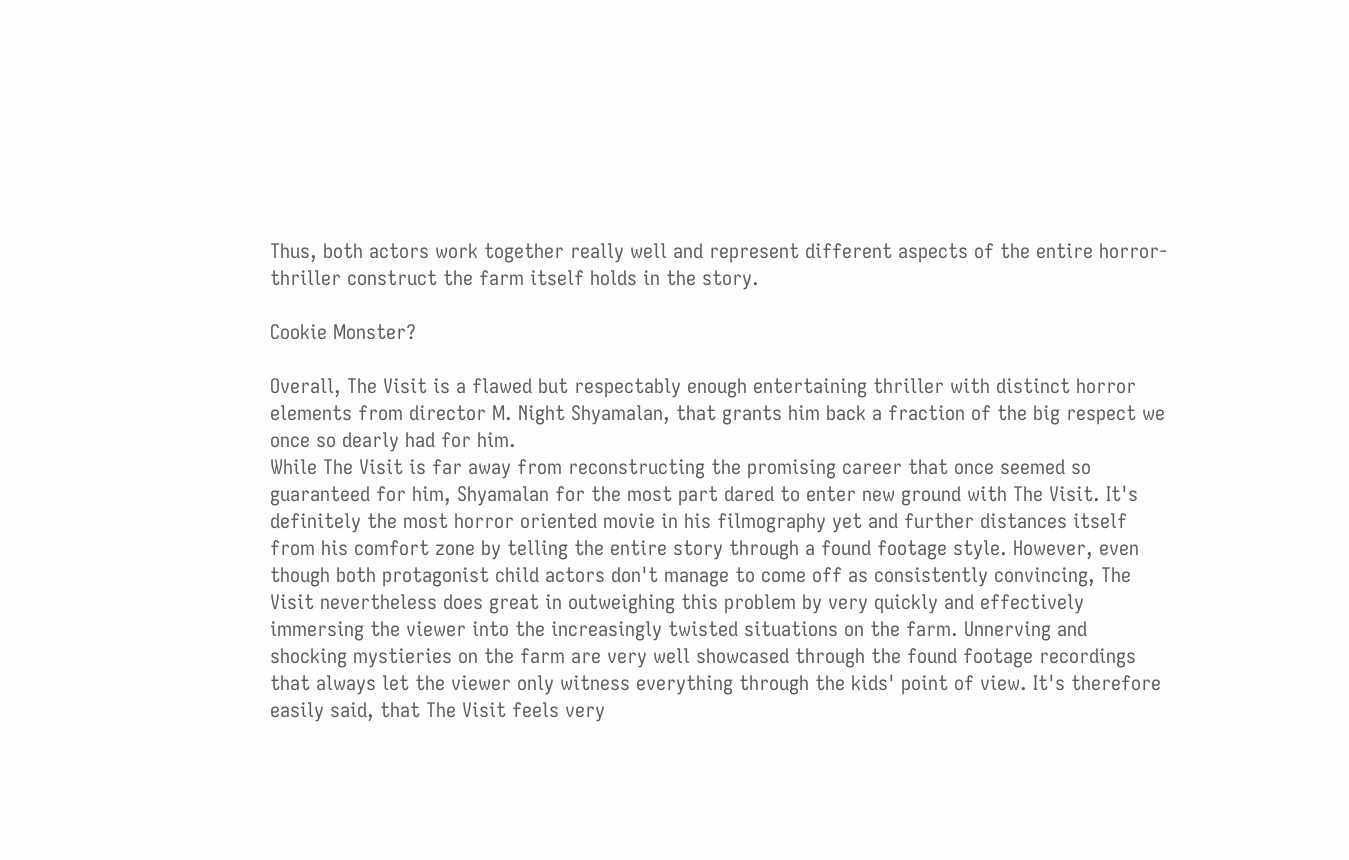Thus, both actors work together really well and represent different aspects of the entire horror-thriller construct the farm itself holds in the story.

Cookie Monster?

Overall, The Visit is a flawed but respectably enough entertaining thriller with distinct horror elements from director M. Night Shyamalan, that grants him back a fraction of the big respect we once so dearly had for him.
While The Visit is far away from reconstructing the promising career that once seemed so guaranteed for him, Shyamalan for the most part dared to enter new ground with The Visit. It's definitely the most horror oriented movie in his filmography yet and further distances itself from his comfort zone by telling the entire story through a found footage style. However, even though both protagonist child actors don't manage to come off as consistently convincing, The Visit nevertheless does great in outweighing this problem by very quickly and effectively immersing the viewer into the increasingly twisted situations on the farm. Unnerving and shocking mystieries on the farm are very well showcased through the found footage recordings that always let the viewer only witness everything through the kids' point of view. It's therefore easily said, that The Visit feels very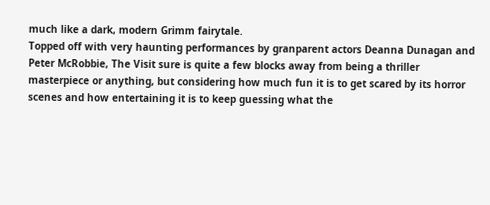much like a dark, modern Grimm fairytale.
Topped off with very haunting performances by granparent actors Deanna Dunagan and Peter McRobbie, The Visit sure is quite a few blocks away from being a thriller masterpiece or anything, but considering how much fun it is to get scared by its horror scenes and how entertaining it is to keep guessing what the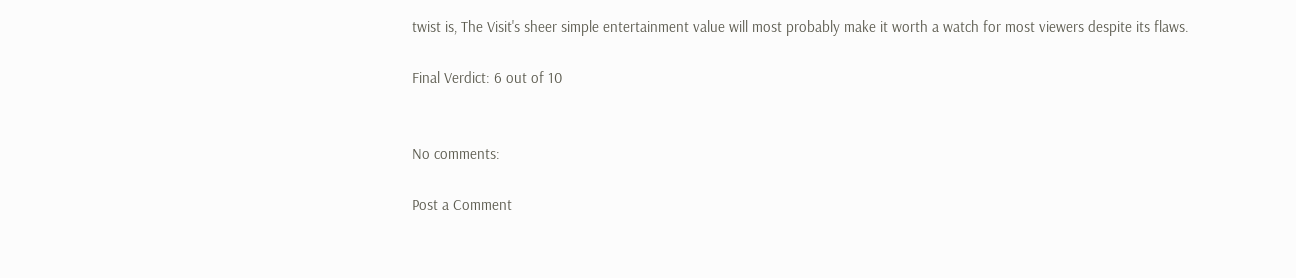twist is, The Visit's sheer simple entertainment value will most probably make it worth a watch for most viewers despite its flaws.

Final Verdict: 6 out of 10


No comments:

Post a Comment